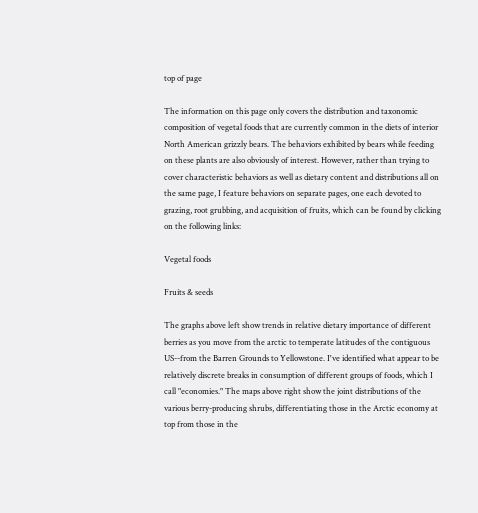top of page

The information on this page only covers the distribution and taxonomic composition of vegetal foods that are currently common in the diets of interior North American grizzly bears. The behaviors exhibited by bears while feeding on these plants are also obviously of interest. However, rather than trying to cover characteristic behaviors as well as dietary content and distributions all on the same page, I feature behaviors on separate pages, one each devoted to grazing, root grubbing, and acquisition of fruits, which can be found by clicking on the following links:

Vegetal foods

Fruits & seeds

The graphs above left show trends in relative dietary importance of different berries as you move from the arctic to temperate latitudes of the contiguous US--from the Barren Grounds to Yellowstone. I've identified what appear to be relatively discrete breaks in consumption of different groups of foods, which I call "economies." The maps above right show the joint distributions of the various berry-producing shrubs, differentiating those in the Arctic economy at top from those in the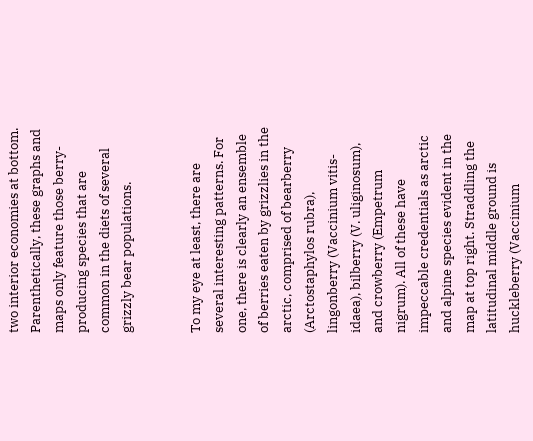two interior economies at bottom. Parenthetically, these graphs and maps only feature those berry-producing species that are common in the diets of several grizzly bear populations.


To my eye at least, there are several interesting patterns. For one, there is clearly an ensemble of berries eaten by grizzlies in the arctic, comprised of bearberry (Arctostaphylos rubra), lingonberry (Vaccinium vitis-idaea), bilberry (V. uliginosum), and crowberry (Empetrum nigrum). All of these have impeccable credentials as arctic and alpine species evident in the map at top right. Straddling the latitudinal middle ground is huckleberry (Vaccinium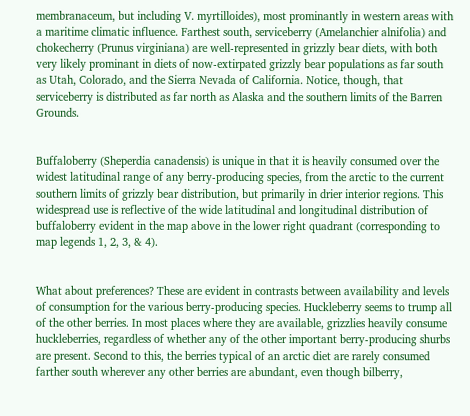membranaceum, but including V. myrtilloides), most prominantly in western areas with a maritime climatic influence. Farthest south, serviceberry (Amelanchier alnifolia) and chokecherry (Prunus virginiana) are well-represented in grizzly bear diets, with both very likely prominant in diets of now-extirpated grizzly bear populations as far south as Utah, Colorado, and the Sierra Nevada of California. Notice, though, that serviceberry is distributed as far north as Alaska and the southern limits of the Barren Grounds.


Buffaloberry (Sheperdia canadensis) is unique in that it is heavily consumed over the widest latitudinal range of any berry-producing species, from the arctic to the current southern limits of grizzly bear distribution, but primarily in drier interior regions. This widespread use is reflective of the wide latitudinal and longitudinal distribution of buffaloberry evident in the map above in the lower right quadrant (corresponding to map legends 1, 2, 3, & 4).


What about preferences? These are evident in contrasts between availability and levels of consumption for the various berry-producing species. Huckleberry seems to trump all of the other berries. In most places where they are available, grizzlies heavily consume huckleberries, regardless of whether any of the other important berry-producing shurbs are present. Second to this, the berries typical of an arctic diet are rarely consumed farther south wherever any other berries are abundant, even though bilberry,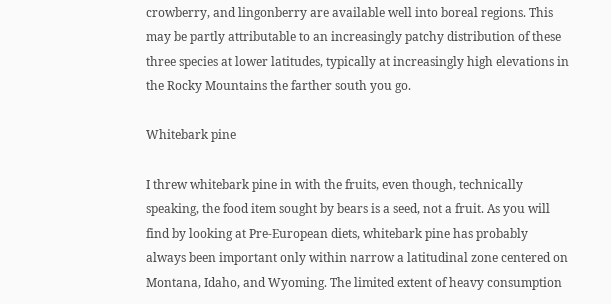crowberry, and lingonberry are available well into boreal regions. This may be partly attributable to an increasingly patchy distribution of these three species at lower latitudes, typically at increasingly high elevations in the Rocky Mountains the farther south you go.

Whitebark pine

I threw whitebark pine in with the fruits, even though, technically speaking, the food item sought by bears is a seed, not a fruit. As you will find by looking at Pre-European diets, whitebark pine has probably always been important only within narrow a latitudinal zone centered on Montana, Idaho, and Wyoming. The limited extent of heavy consumption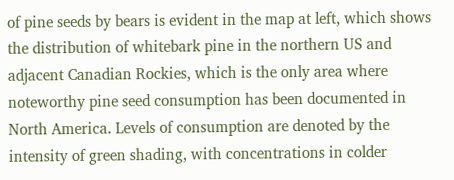of pine seeds by bears is evident in the map at left, which shows the distribution of whitebark pine in the northern US and adjacent Canadian Rockies, which is the only area where noteworthy pine seed consumption has been documented in North America. Levels of consumption are denoted by the intensity of green shading, with concentrations in colder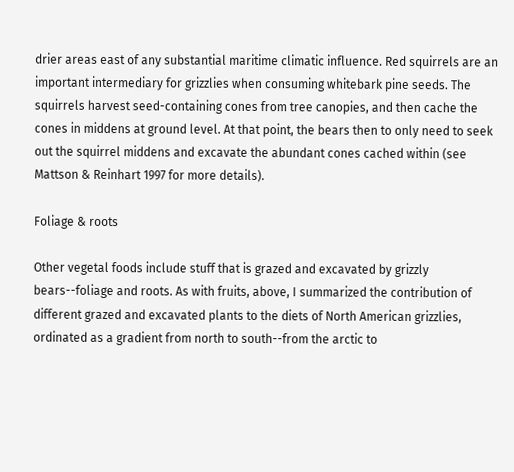drier areas east of any substantial maritime climatic influence. Red squirrels are an important intermediary for grizzlies when consuming whitebark pine seeds. The squirrels harvest seed-containing cones from tree canopies, and then cache the cones in middens at ground level. At that point, the bears then to only need to seek out the squirrel middens and excavate the abundant cones cached within (see Mattson & Reinhart 1997 for more details).

Foliage & roots

Other vegetal foods include stuff that is grazed and excavated by grizzly bears--foliage and roots. As with fruits, above, I summarized the contribution of different grazed and excavated plants to the diets of North American grizzlies, ordinated as a gradient from north to south--from the arctic to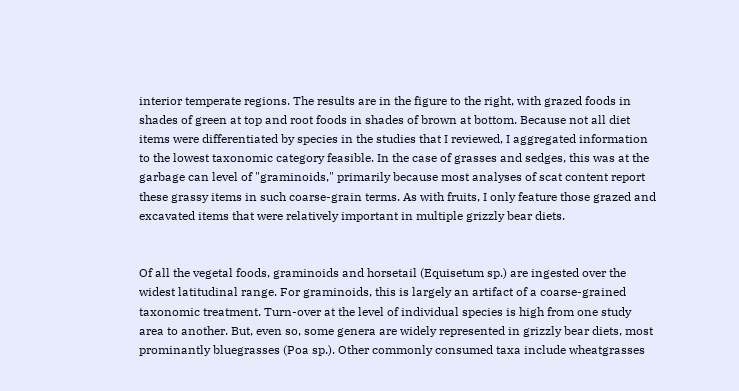interior temperate regions. The results are in the figure to the right, with grazed foods in shades of green at top and root foods in shades of brown at bottom. Because not all diet items were differentiated by species in the studies that I reviewed, I aggregated information to the lowest taxonomic category feasible. In the case of grasses and sedges, this was at the garbage can level of "graminoids," primarily because most analyses of scat content report these grassy items in such coarse-grain terms. As with fruits, I only feature those grazed and excavated items that were relatively important in multiple grizzly bear diets.


Of all the vegetal foods, graminoids and horsetail (Equisetum sp.) are ingested over the widest latitudinal range. For graminoids, this is largely an artifact of a coarse-grained taxonomic treatment. Turn-over at the level of individual species is high from one study area to another. But, even so, some genera are widely represented in grizzly bear diets, most prominantly bluegrasses (Poa sp.). Other commonly consumed taxa include wheatgrasses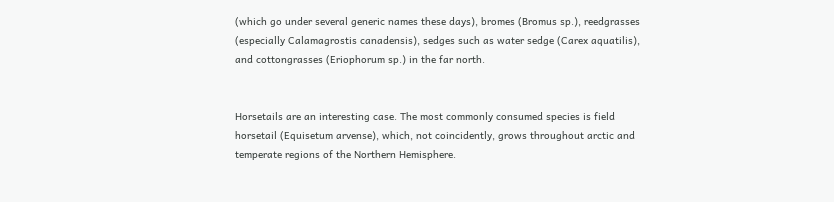(which go under several generic names these days), bromes (Bromus sp.), reedgrasses (especially Calamagrostis canadensis), sedges such as water sedge (Carex aquatilis), and cottongrasses (Eriophorum sp.) in the far north.


Horsetails are an interesting case. The most commonly consumed species is field horsetail (Equisetum arvense), which, not coincidently, grows throughout arctic and temperate regions of the Northern Hemisphere.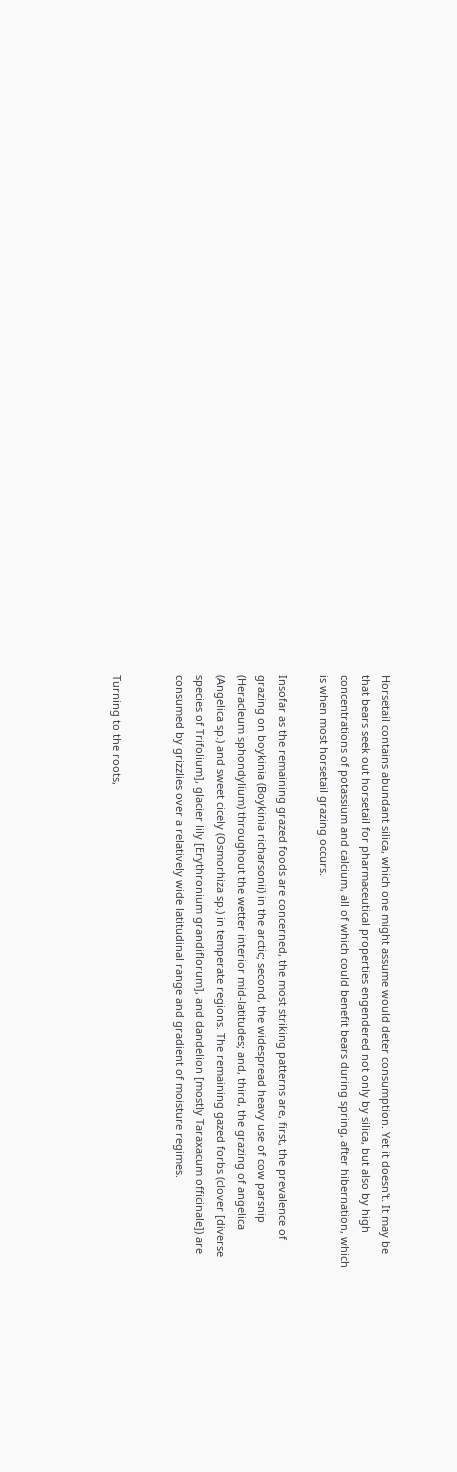Horsetail contains abundant silica, which one might assume would deter consumption. Yet it doesn't. It may be that bears seek out horsetail for pharmaceutical properties engendered not only by silica, but also by high concentrations of potassium and calcium, all of which could benefit bears during spring, after hibernation, which is when most horsetail grazing occurs.

Insofar as the remaining grazed foods are concerned, the most striking patterns are, first, the prevalence of grazing on boykinia (Boykinia richarsonii) in the arctic; second, the widespread heavy use of cow parsnip (Heracleum sphondylium) throughout the wetter interior mid-latitudes; and, third, the grazing of angelica (Angelica sp.) and sweet cicely (Osmorhiza sp.) in temperate regions. The remaining gazed forbs (clover [diverse species of Trifolium], glacier lily [Erythronium grandiflorum], and dandelion [mostly Taraxacum officinale]) are consumed by grizzlies over a relatively wide latitudinal range and gradient of moisture regimes.


Turning to the roots,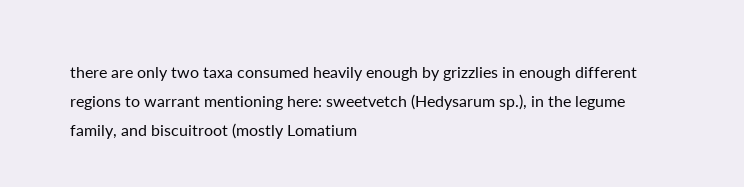there are only two taxa consumed heavily enough by grizzlies in enough different regions to warrant mentioning here: sweetvetch (Hedysarum sp.), in the legume family, and biscuitroot (mostly Lomatium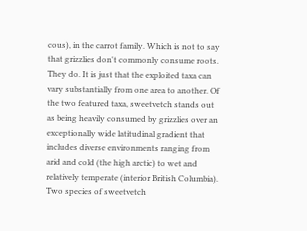cous), in the carrot family. Which is not to say that grizzlies don't commonly consume roots. They do. It is just that the exploited taxa can vary substantially from one area to another. Of the two featured taxa, sweetvetch stands out as being heavily consumed by grizzlies over an exceptionally wide latitudinal gradient that includes diverse environments ranging from arid and cold (the high arctic) to wet and relatively temperate (interior British Columbia). Two species of sweetvetch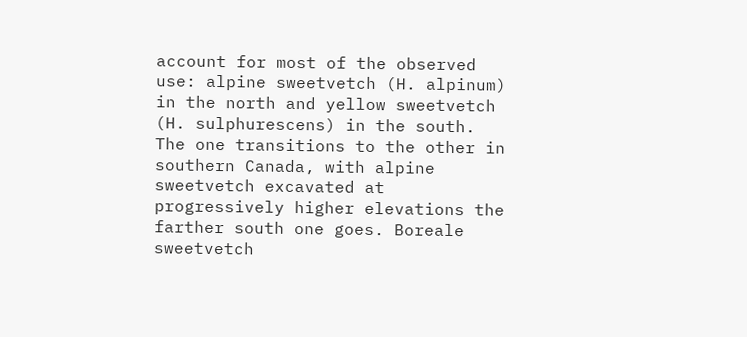account for most of the observed use: alpine sweetvetch (H. alpinum) in the north and yellow sweetvetch (H. sulphurescens) in the south. The one transitions to the other in southern Canada, with alpine sweetvetch excavated at progressively higher elevations the farther south one goes. Boreale sweetvetch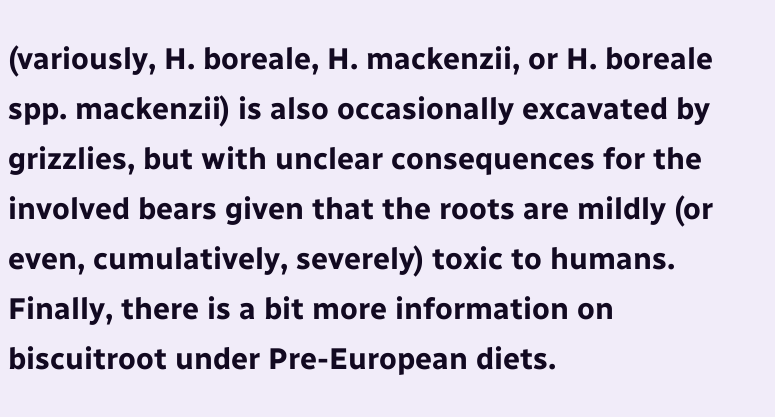(variously, H. boreale, H. mackenzii, or H. boreale spp. mackenzii) is also occasionally excavated by grizzlies, but with unclear consequences for the involved bears given that the roots are mildly (or even, cumulatively, severely) toxic to humans. Finally, there is a bit more information on biscuitroot under Pre-European diets.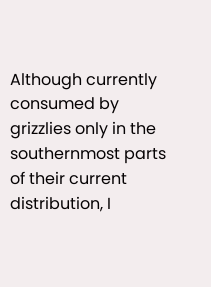Although currently consumed by grizzlies only in the southernmost parts of their current distribution, I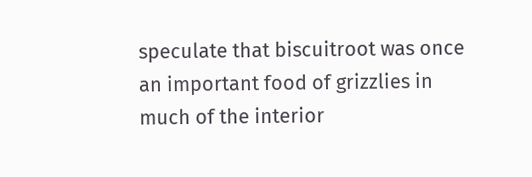speculate that biscuitroot was once an important food of grizzlies in much of the interior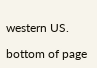western US.

bottom of page